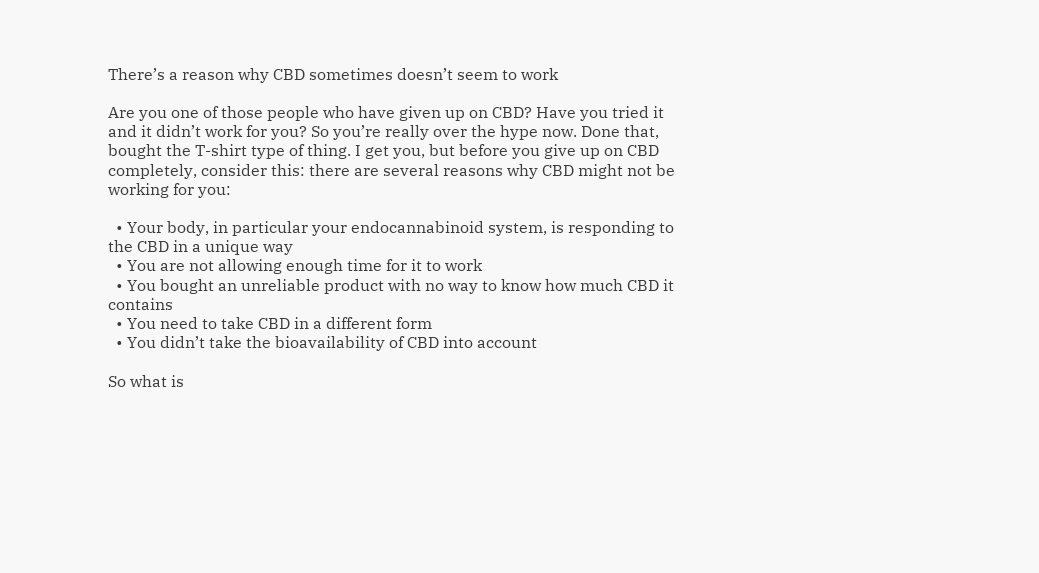There’s a reason why CBD sometimes doesn’t seem to work

Are you one of those people who have given up on CBD? Have you tried it and it didn’t work for you? So you’re really over the hype now. Done that, bought the T-shirt type of thing. I get you, but before you give up on CBD completely, consider this: there are several reasons why CBD might not be working for you:

  • Your body, in particular your endocannabinoid system, is responding to the CBD in a unique way
  • You are not allowing enough time for it to work
  • You bought an unreliable product with no way to know how much CBD it contains
  • You need to take CBD in a different form
  • You didn’t take the bioavailability of CBD into account

So what is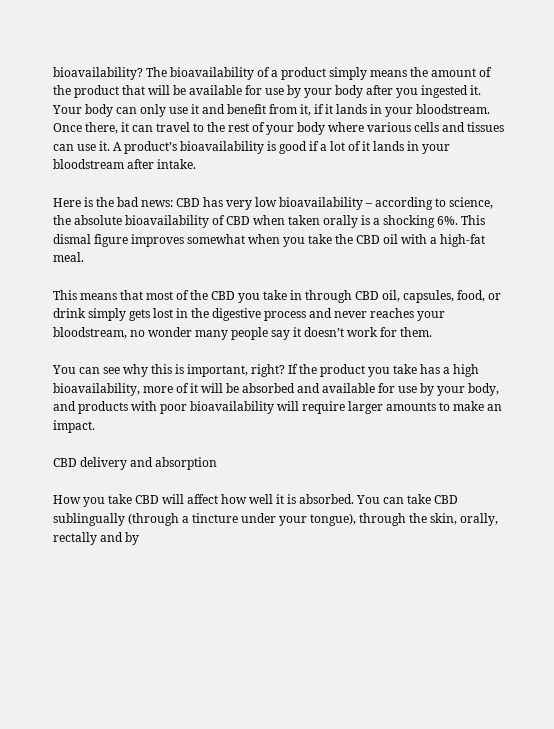bioavailability? The bioavailability of a product simply means the amount of the product that will be available for use by your body after you ingested it. Your body can only use it and benefit from it, if it lands in your bloodstream. Once there, it can travel to the rest of your body where various cells and tissues can use it. A product’s bioavailability is good if a lot of it lands in your bloodstream after intake.

Here is the bad news: CBD has very low bioavailability – according to science, the absolute bioavailability of CBD when taken orally is a shocking 6%. This dismal figure improves somewhat when you take the CBD oil with a high-fat meal.

This means that most of the CBD you take in through CBD oil, capsules, food, or drink simply gets lost in the digestive process and never reaches your bloodstream, no wonder many people say it doesn’t work for them.

You can see why this is important, right? If the product you take has a high bioavailability, more of it will be absorbed and available for use by your body, and products with poor bioavailability will require larger amounts to make an impact.

CBD delivery and absorption

How you take CBD will affect how well it is absorbed. You can take CBD sublingually (through a tincture under your tongue), through the skin, orally, rectally and by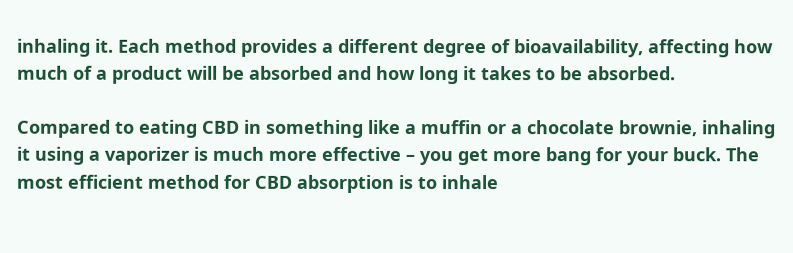inhaling it. Each method provides a different degree of bioavailability, affecting how much of a product will be absorbed and how long it takes to be absorbed.

Compared to eating CBD in something like a muffin or a chocolate brownie, inhaling it using a vaporizer is much more effective – you get more bang for your buck. The most efficient method for CBD absorption is to inhale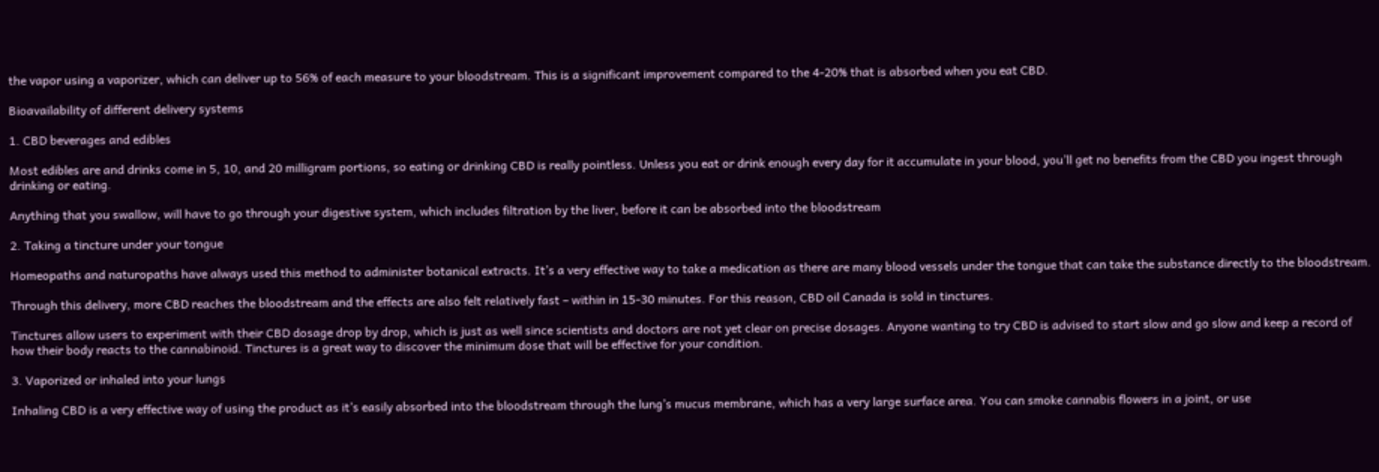the vapor using a vaporizer, which can deliver up to 56% of each measure to your bloodstream. This is a significant improvement compared to the 4-20% that is absorbed when you eat CBD.

Bioavailability of different delivery systems

1. CBD beverages and edibles

Most edibles are and drinks come in 5, 10, and 20 milligram portions, so eating or drinking CBD is really pointless. Unless you eat or drink enough every day for it accumulate in your blood, you’ll get no benefits from the CBD you ingest through drinking or eating.

Anything that you swallow, will have to go through your digestive system, which includes filtration by the liver, before it can be absorbed into the bloodstream

2. Taking a tincture under your tongue

Homeopaths and naturopaths have always used this method to administer botanical extracts. It’s a very effective way to take a medication as there are many blood vessels under the tongue that can take the substance directly to the bloodstream.

Through this delivery, more CBD reaches the bloodstream and the effects are also felt relatively fast – within in 15-30 minutes. For this reason, CBD oil Canada is sold in tinctures.

Tinctures allow users to experiment with their CBD dosage drop by drop, which is just as well since scientists and doctors are not yet clear on precise dosages. Anyone wanting to try CBD is advised to start slow and go slow and keep a record of how their body reacts to the cannabinoid. Tinctures is a great way to discover the minimum dose that will be effective for your condition.

3. Vaporized or inhaled into your lungs

Inhaling CBD is a very effective way of using the product as it’s easily absorbed into the bloodstream through the lung’s mucus membrane, which has a very large surface area. You can smoke cannabis flowers in a joint, or use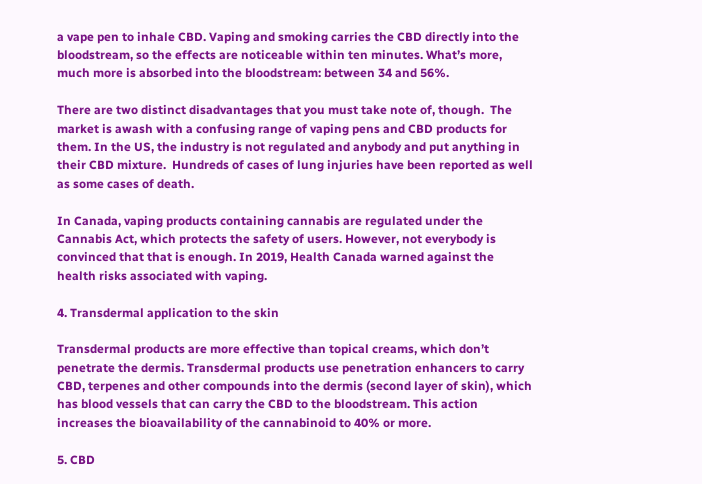a vape pen to inhale CBD. Vaping and smoking carries the CBD directly into the bloodstream, so the effects are noticeable within ten minutes. What’s more, much more is absorbed into the bloodstream: between 34 and 56%.

There are two distinct disadvantages that you must take note of, though.  The market is awash with a confusing range of vaping pens and CBD products for them. In the US, the industry is not regulated and anybody and put anything in their CBD mixture.  Hundreds of cases of lung injuries have been reported as well as some cases of death.

In Canada, vaping products containing cannabis are regulated under the Cannabis Act, which protects the safety of users. However, not everybody is convinced that that is enough. In 2019, Health Canada warned against the health risks associated with vaping.

4. Transdermal application to the skin

Transdermal products are more effective than topical creams, which don’t penetrate the dermis. Transdermal products use penetration enhancers to carry CBD, terpenes and other compounds into the dermis (second layer of skin), which has blood vessels that can carry the CBD to the bloodstream. This action increases the bioavailability of the cannabinoid to 40% or more.

5. CBD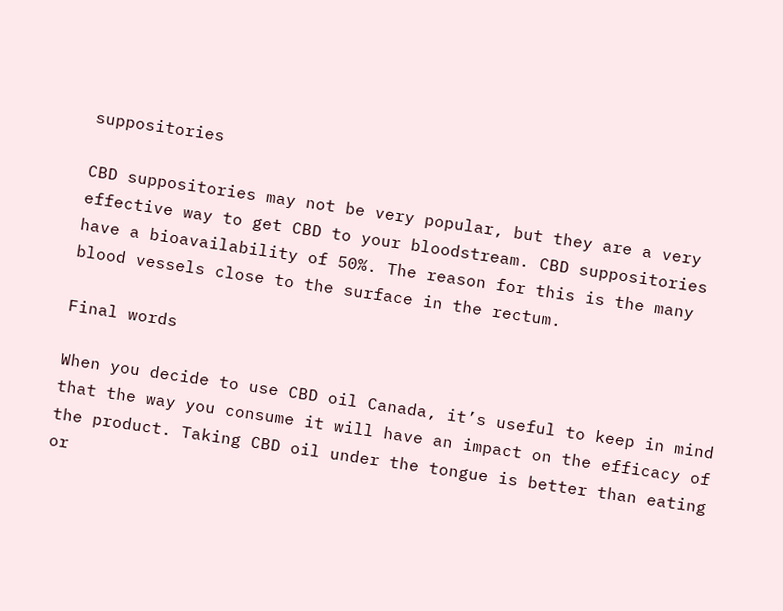suppositories

CBD suppositories may not be very popular, but they are a very effective way to get CBD to your bloodstream. CBD suppositories have a bioavailability of 50%. The reason for this is the many blood vessels close to the surface in the rectum.

Final words

When you decide to use CBD oil Canada, it’s useful to keep in mind that the way you consume it will have an impact on the efficacy of the product. Taking CBD oil under the tongue is better than eating or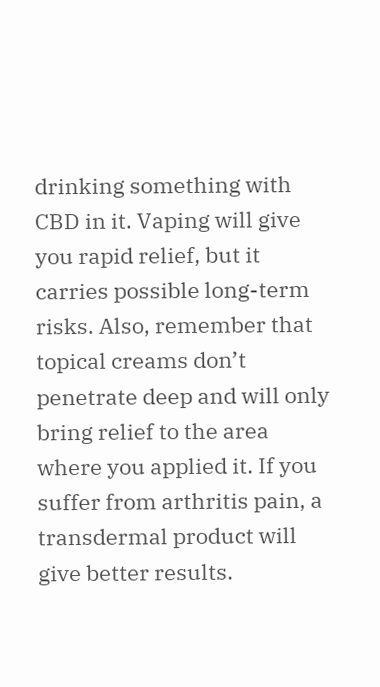drinking something with CBD in it. Vaping will give you rapid relief, but it carries possible long-term risks. Also, remember that topical creams don’t penetrate deep and will only bring relief to the area where you applied it. If you suffer from arthritis pain, a transdermal product will give better results.